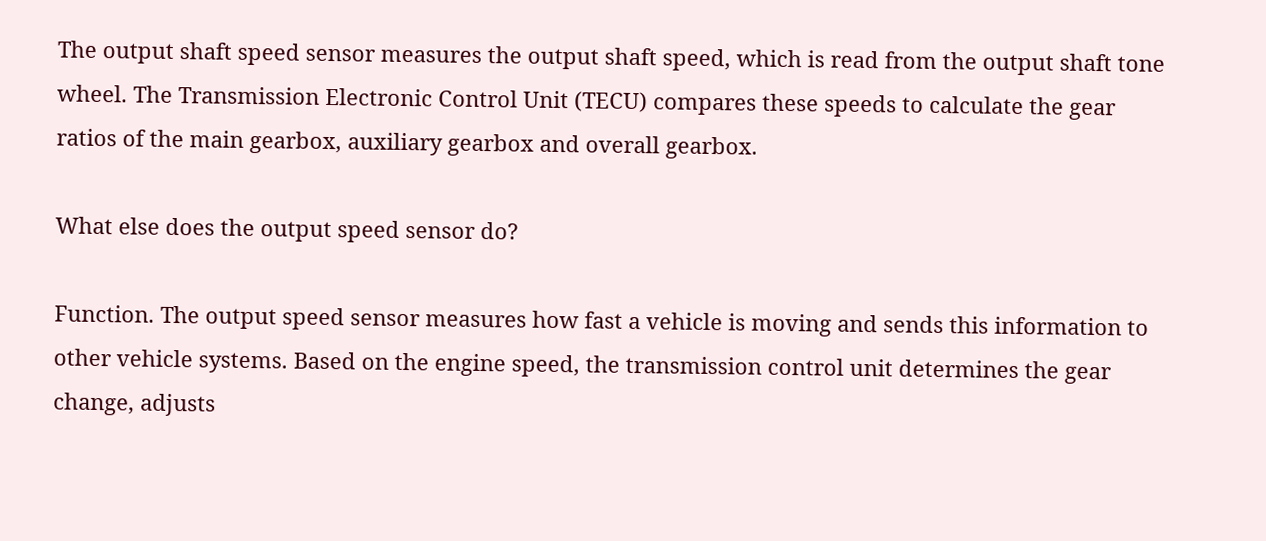The output shaft speed sensor measures the output shaft speed, which is read from the output shaft tone wheel. The Transmission Electronic Control Unit (TECU) compares these speeds to calculate the gear ratios of the main gearbox, auxiliary gearbox and overall gearbox.

What else does the output speed sensor do?

Function. The output speed sensor measures how fast a vehicle is moving and sends this information to other vehicle systems. Based on the engine speed, the transmission control unit determines the gear change, adjusts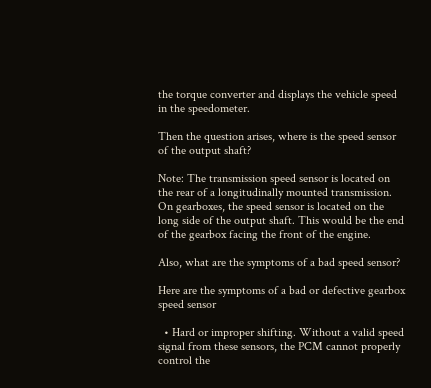the torque converter and displays the vehicle speed in the speedometer.

Then the question arises, where is the speed sensor of the output shaft?

Note: The transmission speed sensor is located on the rear of a longitudinally mounted transmission. On gearboxes, the speed sensor is located on the long side of the output shaft. This would be the end of the gearbox facing the front of the engine.

Also, what are the symptoms of a bad speed sensor?

Here are the symptoms of a bad or defective gearbox speed sensor

  • Hard or improper shifting. Without a valid speed signal from these sensors, the PCM cannot properly control the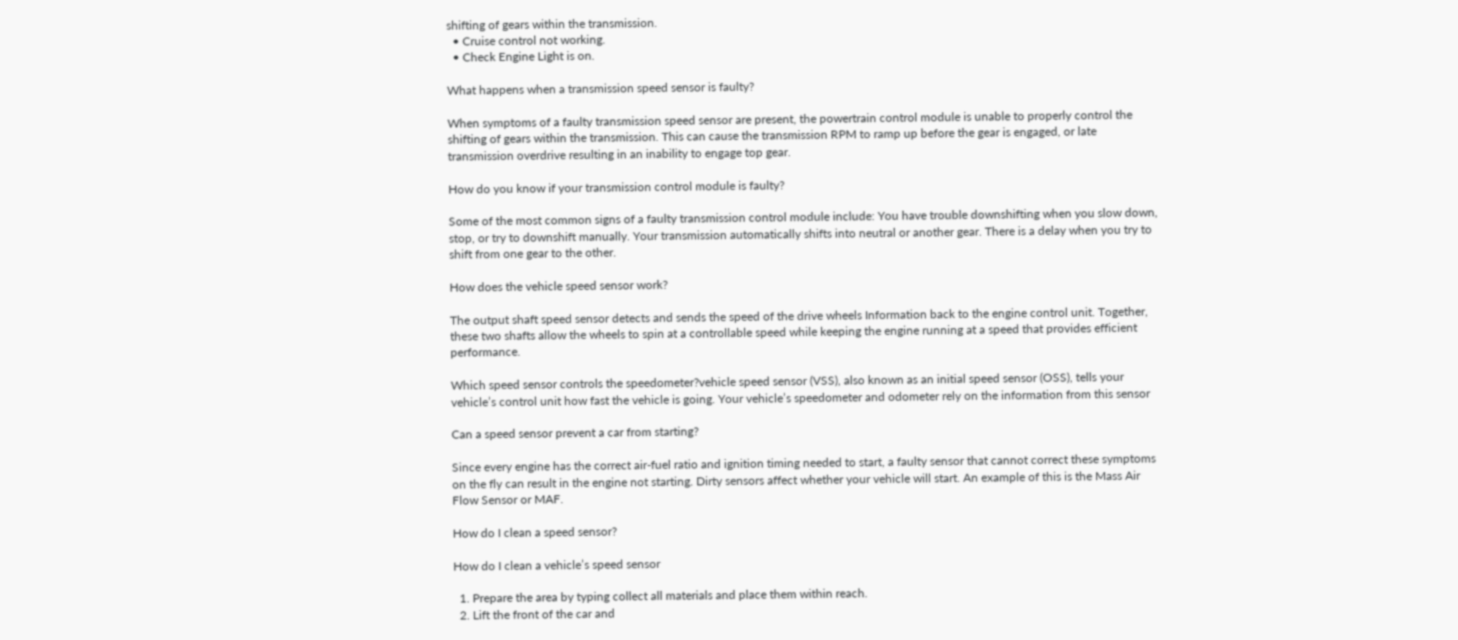shifting of gears within the transmission.
  • Cruise control not working.
  • Check Engine Light is on.

What happens when a transmission speed sensor is faulty?

When symptoms of a faulty transmission speed sensor are present, the powertrain control module is unable to properly control the shifting of gears within the transmission. This can cause the transmission RPM to ramp up before the gear is engaged, or late transmission overdrive resulting in an inability to engage top gear.

How do you know if your transmission control module is faulty?

Some of the most common signs of a faulty transmission control module include: You have trouble downshifting when you slow down, stop, or try to downshift manually. Your transmission automatically shifts into neutral or another gear. There is a delay when you try to shift from one gear to the other.

How does the vehicle speed sensor work?

The output shaft speed sensor detects and sends the speed of the drive wheels Information back to the engine control unit. Together, these two shafts allow the wheels to spin at a controllable speed while keeping the engine running at a speed that provides efficient performance.

Which speed sensor controls the speedometer?vehicle speed sensor (VSS), also known as an initial speed sensor (OSS), tells your vehicle’s control unit how fast the vehicle is going. Your vehicle’s speedometer and odometer rely on the information from this sensor

Can a speed sensor prevent a car from starting?

Since every engine has the correct air-fuel ratio and ignition timing needed to start, a faulty sensor that cannot correct these symptoms on the fly can result in the engine not starting. Dirty sensors affect whether your vehicle will start. An example of this is the Mass Air Flow Sensor or MAF.

How do I clean a speed sensor?

How do I clean a vehicle’s speed sensor

  1. Prepare the area by typing collect all materials and place them within reach.
  2. Lift the front of the car and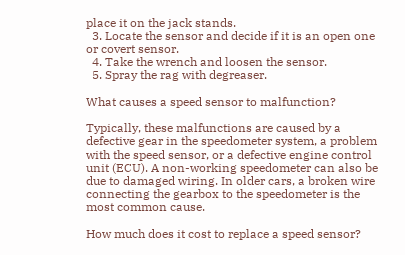place it on the jack stands.
  3. Locate the sensor and decide if it is an open one or covert sensor.
  4. Take the wrench and loosen the sensor.
  5. Spray the rag with degreaser.

What causes a speed sensor to malfunction?

Typically, these malfunctions are caused by a defective gear in the speedometer system, a problem with the speed sensor, or a defective engine control unit (ECU). A non-working speedometer can also be due to damaged wiring. In older cars, a broken wire connecting the gearbox to the speedometer is the most common cause.

How much does it cost to replace a speed sensor?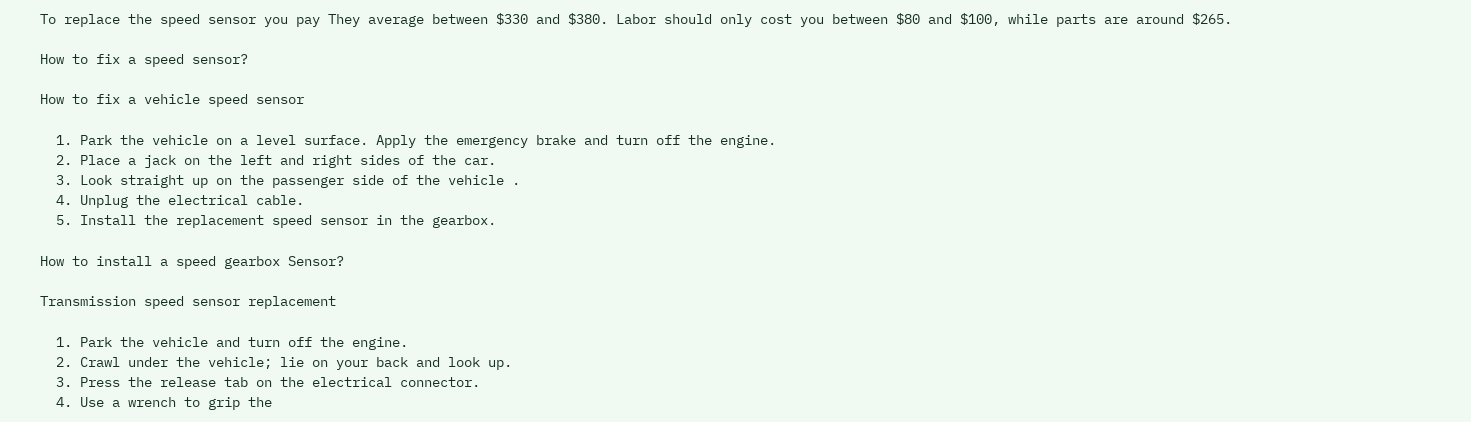To replace the speed sensor you pay They average between $330 and $380. Labor should only cost you between $80 and $100, while parts are around $265.

How to fix a speed sensor?

How to fix a vehicle speed sensor

  1. Park the vehicle on a level surface. Apply the emergency brake and turn off the engine.
  2. Place a jack on the left and right sides of the car.
  3. Look straight up on the passenger side of the vehicle .
  4. Unplug the electrical cable.
  5. Install the replacement speed sensor in the gearbox.

How to install a speed gearbox Sensor?

Transmission speed sensor replacement

  1. Park the vehicle and turn off the engine.
  2. Crawl under the vehicle; lie on your back and look up.
  3. Press the release tab on the electrical connector.
  4. Use a wrench to grip the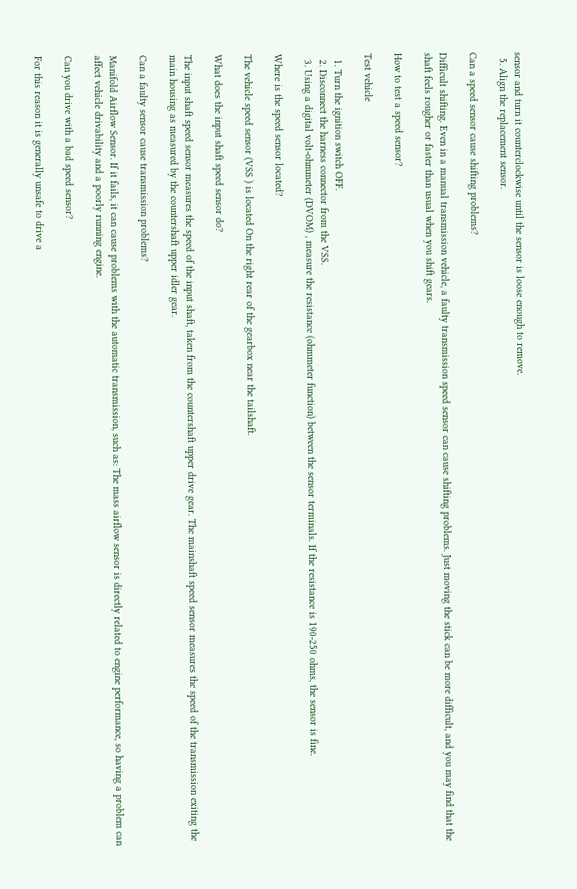sensor and turn it counterclockwise until the sensor is loose enough to remove.
  5. Align the replacement sensor.

Can a speed sensor cause shifting problems?

Difficult shifting. Even in a manual transmission vehicle, a faulty transmission speed sensor can cause shifting problems. Just moving the stick can be more difficult, and you may find that the shaft feels rougher or faster than usual when you shift gears.

How to test a speed sensor?

Test vehicle

  1. Turn the ignition switch OFF.
  2. Disconnect the harness connector from the VSS.
  3. Using a digital volt-ohmmeter (DVOM) , measure the resistance (ohmmeter function) between the sensor terminals. If the resistance is 190-250 ohms, the sensor is fine.

Where is the speed sensor located?

The vehicle speed sensor (VSS ) is located On the right rear of the gearbox near the tailshaft.

What does the input shaft speed sensor do?

The input shaft speed sensor measures the speed of the input shaft, taken from the countershaft upper drive gear. The mainshaft speed sensor measures the speed of the transmission exiting the main housing as measured by the countershaft upper idler gear.

Can a faulty sensor cause transmission problems?

Manifold Airflow Sensor. If it fails, it can cause problems with the automatic transmission, such as: The mass airflow sensor is directly related to engine performance, so having a problem can affect vehicle drivability and a poorly running engine.

Can you drive with a bad speed sensor?

For this reason it is generally unsafe to drive a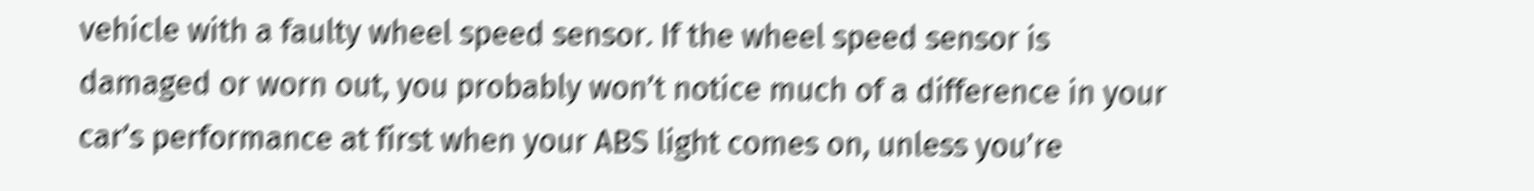vehicle with a faulty wheel speed sensor. If the wheel speed sensor is damaged or worn out, you probably won’t notice much of a difference in your car’s performance at first when your ABS light comes on, unless you’re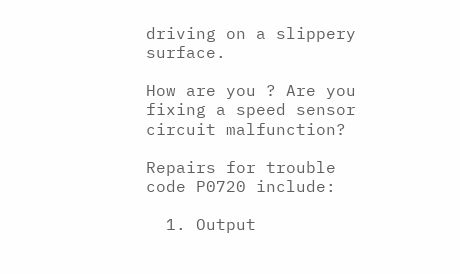driving on a slippery surface.

How are you ? Are you fixing a speed sensor circuit malfunction?

Repairs for trouble code P0720 include:

  1. Output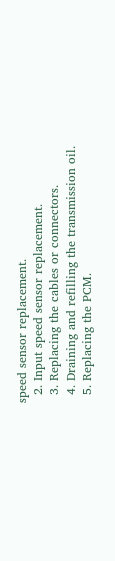speed sensor replacement.
  2. Input speed sensor replacement.
  3. Replacing the cables or connectors.
  4. Draining and refilling the transmission oil.
  5. Replacing the PCM.